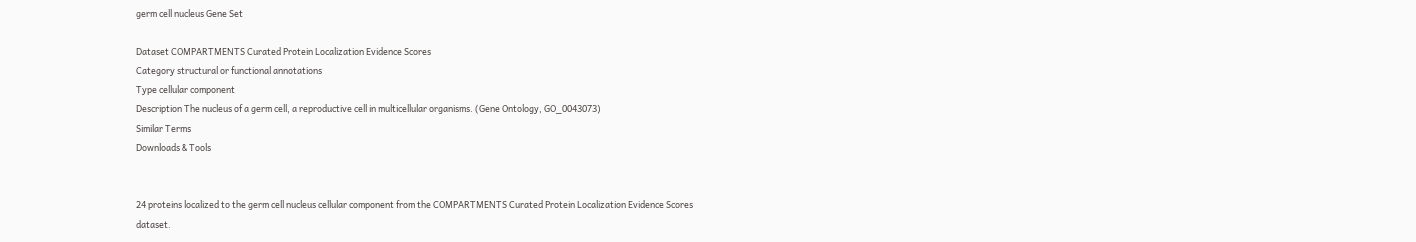germ cell nucleus Gene Set

Dataset COMPARTMENTS Curated Protein Localization Evidence Scores
Category structural or functional annotations
Type cellular component
Description The nucleus of a germ cell, a reproductive cell in multicellular organisms. (Gene Ontology, GO_0043073)
Similar Terms
Downloads & Tools


24 proteins localized to the germ cell nucleus cellular component from the COMPARTMENTS Curated Protein Localization Evidence Scores dataset.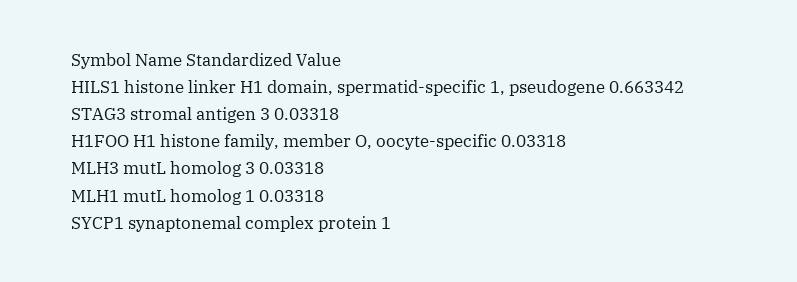Symbol Name Standardized Value
HILS1 histone linker H1 domain, spermatid-specific 1, pseudogene 0.663342
STAG3 stromal antigen 3 0.03318
H1FOO H1 histone family, member O, oocyte-specific 0.03318
MLH3 mutL homolog 3 0.03318
MLH1 mutL homolog 1 0.03318
SYCP1 synaptonemal complex protein 1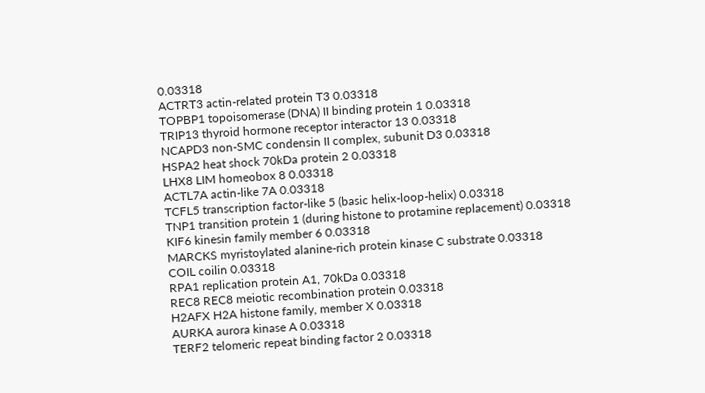0.03318
ACTRT3 actin-related protein T3 0.03318
TOPBP1 topoisomerase (DNA) II binding protein 1 0.03318
TRIP13 thyroid hormone receptor interactor 13 0.03318
NCAPD3 non-SMC condensin II complex, subunit D3 0.03318
HSPA2 heat shock 70kDa protein 2 0.03318
LHX8 LIM homeobox 8 0.03318
ACTL7A actin-like 7A 0.03318
TCFL5 transcription factor-like 5 (basic helix-loop-helix) 0.03318
TNP1 transition protein 1 (during histone to protamine replacement) 0.03318
KIF6 kinesin family member 6 0.03318
MARCKS myristoylated alanine-rich protein kinase C substrate 0.03318
COIL coilin 0.03318
RPA1 replication protein A1, 70kDa 0.03318
REC8 REC8 meiotic recombination protein 0.03318
H2AFX H2A histone family, member X 0.03318
AURKA aurora kinase A 0.03318
TERF2 telomeric repeat binding factor 2 0.03318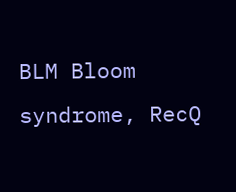BLM Bloom syndrome, RecQ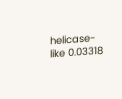helicase-like 0.03318